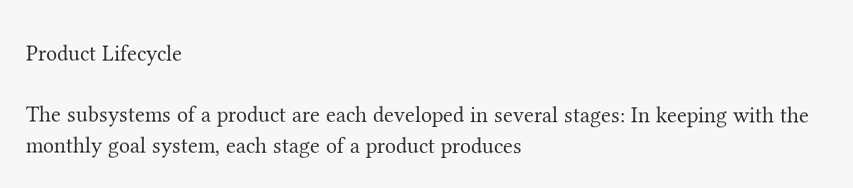Product Lifecycle

The subsystems of a product are each developed in several stages: In keeping with the monthly goal system, each stage of a product produces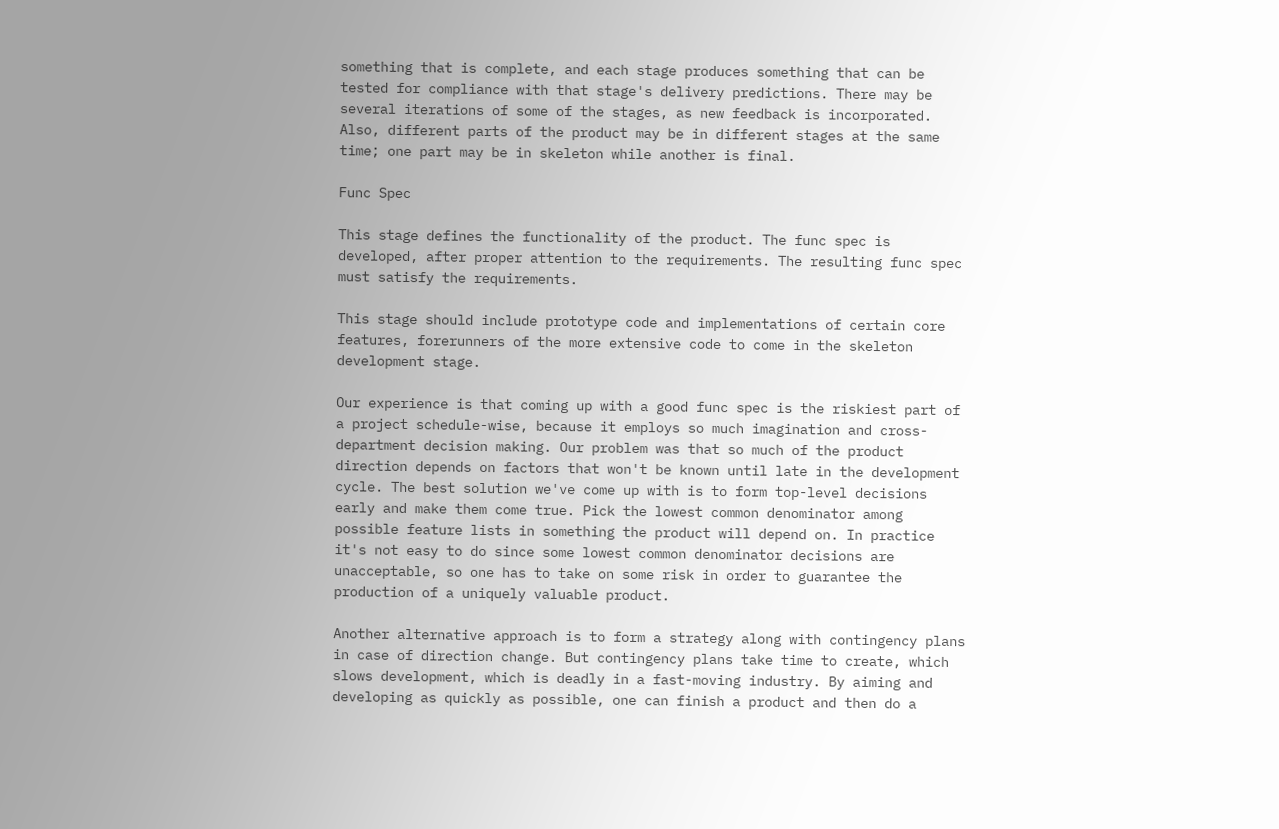something that is complete, and each stage produces something that can be tested for compliance with that stage's delivery predictions. There may be several iterations of some of the stages, as new feedback is incorporated. Also, different parts of the product may be in different stages at the same time; one part may be in skeleton while another is final.

Func Spec

This stage defines the functionality of the product. The func spec is developed, after proper attention to the requirements. The resulting func spec must satisfy the requirements.

This stage should include prototype code and implementations of certain core features, forerunners of the more extensive code to come in the skeleton development stage.

Our experience is that coming up with a good func spec is the riskiest part of a project schedule-wise, because it employs so much imagination and cross-department decision making. Our problem was that so much of the product direction depends on factors that won't be known until late in the development cycle. The best solution we've come up with is to form top-level decisions early and make them come true. Pick the lowest common denominator among possible feature lists in something the product will depend on. In practice it's not easy to do since some lowest common denominator decisions are unacceptable, so one has to take on some risk in order to guarantee the production of a uniquely valuable product.

Another alternative approach is to form a strategy along with contingency plans in case of direction change. But contingency plans take time to create, which slows development, which is deadly in a fast-moving industry. By aiming and developing as quickly as possible, one can finish a product and then do a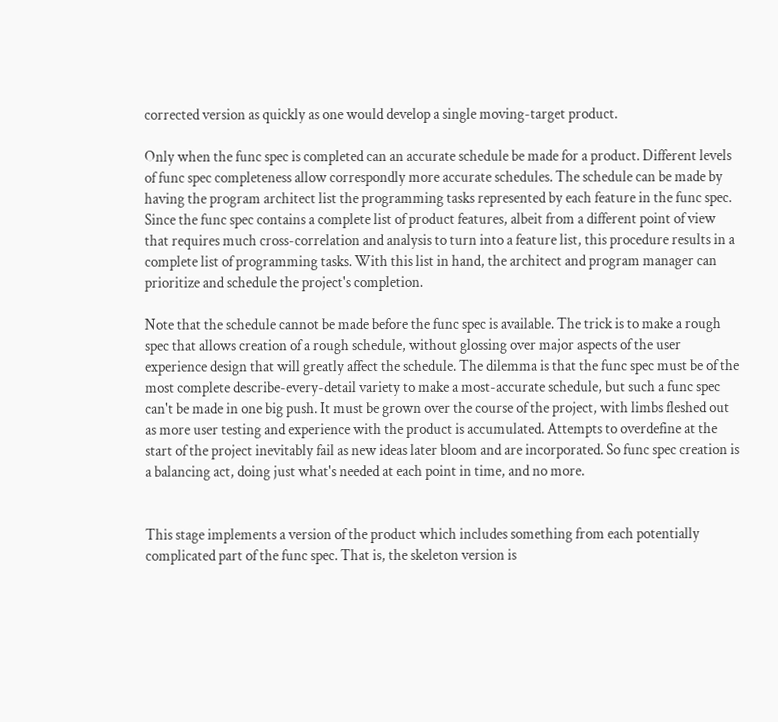corrected version as quickly as one would develop a single moving-target product.

Only when the func spec is completed can an accurate schedule be made for a product. Different levels of func spec completeness allow correspondly more accurate schedules. The schedule can be made by having the program architect list the programming tasks represented by each feature in the func spec. Since the func spec contains a complete list of product features, albeit from a different point of view that requires much cross-correlation and analysis to turn into a feature list, this procedure results in a complete list of programming tasks. With this list in hand, the architect and program manager can prioritize and schedule the project's completion.

Note that the schedule cannot be made before the func spec is available. The trick is to make a rough spec that allows creation of a rough schedule, without glossing over major aspects of the user experience design that will greatly affect the schedule. The dilemma is that the func spec must be of the most complete describe-every-detail variety to make a most-accurate schedule, but such a func spec can't be made in one big push. It must be grown over the course of the project, with limbs fleshed out as more user testing and experience with the product is accumulated. Attempts to overdefine at the start of the project inevitably fail as new ideas later bloom and are incorporated. So func spec creation is a balancing act, doing just what's needed at each point in time, and no more.


This stage implements a version of the product which includes something from each potentially complicated part of the func spec. That is, the skeleton version is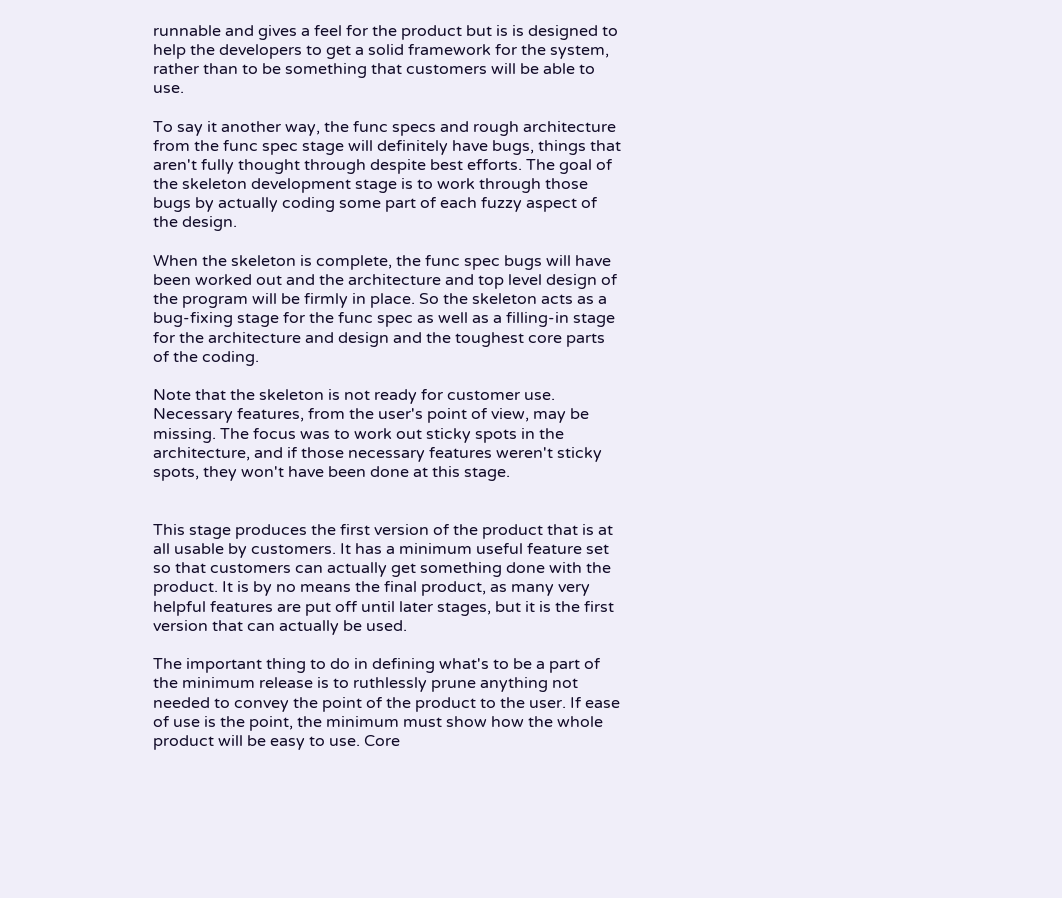runnable and gives a feel for the product but is is designed to help the developers to get a solid framework for the system, rather than to be something that customers will be able to use.

To say it another way, the func specs and rough architecture from the func spec stage will definitely have bugs, things that aren't fully thought through despite best efforts. The goal of the skeleton development stage is to work through those bugs by actually coding some part of each fuzzy aspect of the design.

When the skeleton is complete, the func spec bugs will have been worked out and the architecture and top level design of the program will be firmly in place. So the skeleton acts as a bug-fixing stage for the func spec as well as a filling-in stage for the architecture and design and the toughest core parts of the coding.

Note that the skeleton is not ready for customer use. Necessary features, from the user's point of view, may be missing. The focus was to work out sticky spots in the architecture, and if those necessary features weren't sticky spots, they won't have been done at this stage.


This stage produces the first version of the product that is at all usable by customers. It has a minimum useful feature set so that customers can actually get something done with the product. It is by no means the final product, as many very helpful features are put off until later stages, but it is the first version that can actually be used.

The important thing to do in defining what's to be a part of the minimum release is to ruthlessly prune anything not needed to convey the point of the product to the user. If ease of use is the point, the minimum must show how the whole product will be easy to use. Core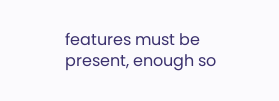features must be present, enough so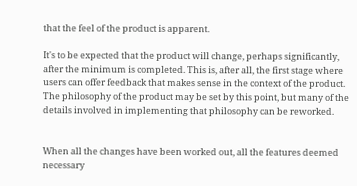that the feel of the product is apparent.

It's to be expected that the product will change, perhaps significantly, after the minimum is completed. This is, after all, the first stage where users can offer feedback that makes sense in the context of the product. The philosophy of the product may be set by this point, but many of the details involved in implementing that philosophy can be reworked.


When all the changes have been worked out, all the features deemed necessary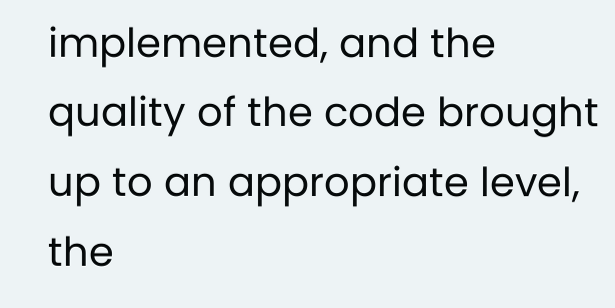implemented, and the quality of the code brought up to an appropriate level, the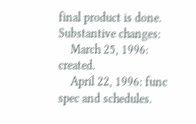final product is done.
Substantive changes:
    March 25, 1996: created.
    April 22, 1996: func spec and schedules.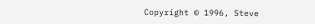Copyright © 1996, Steve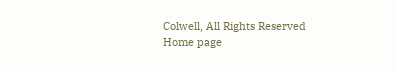Colwell, All Rights Reserved
Home page